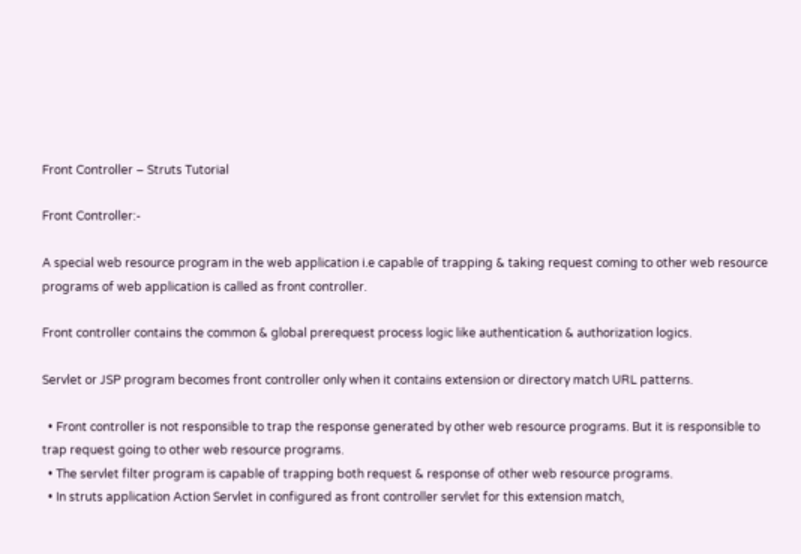Front Controller – Struts Tutorial

Front Controller:-

A special web resource program in the web application i.e capable of trapping & taking request coming to other web resource programs of web application is called as front controller.

Front controller contains the common & global prerequest process logic like authentication & authorization logics.

Servlet or JSP program becomes front controller only when it contains extension or directory match URL patterns.

  • Front controller is not responsible to trap the response generated by other web resource programs. But it is responsible to trap request going to other web resource programs.
  • The servlet filter program is capable of trapping both request & response of other web resource programs.
  • In struts application Action Servlet in configured as front controller servlet for this extension match,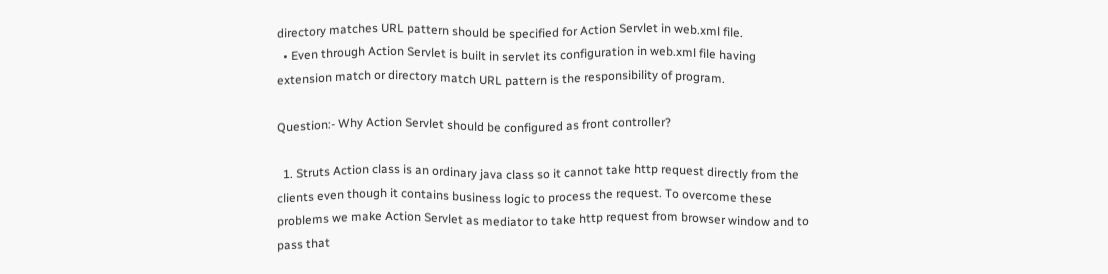directory matches URL pattern should be specified for Action Servlet in web.xml file.
  • Even through Action Servlet is built in servlet its configuration in web.xml file having extension match or directory match URL pattern is the responsibility of program.

Question:- Why Action Servlet should be configured as front controller?

  1. Struts Action class is an ordinary java class so it cannot take http request directly from the clients even though it contains business logic to process the request. To overcome these problems we make Action Servlet as mediator to take http request from browser window and to pass that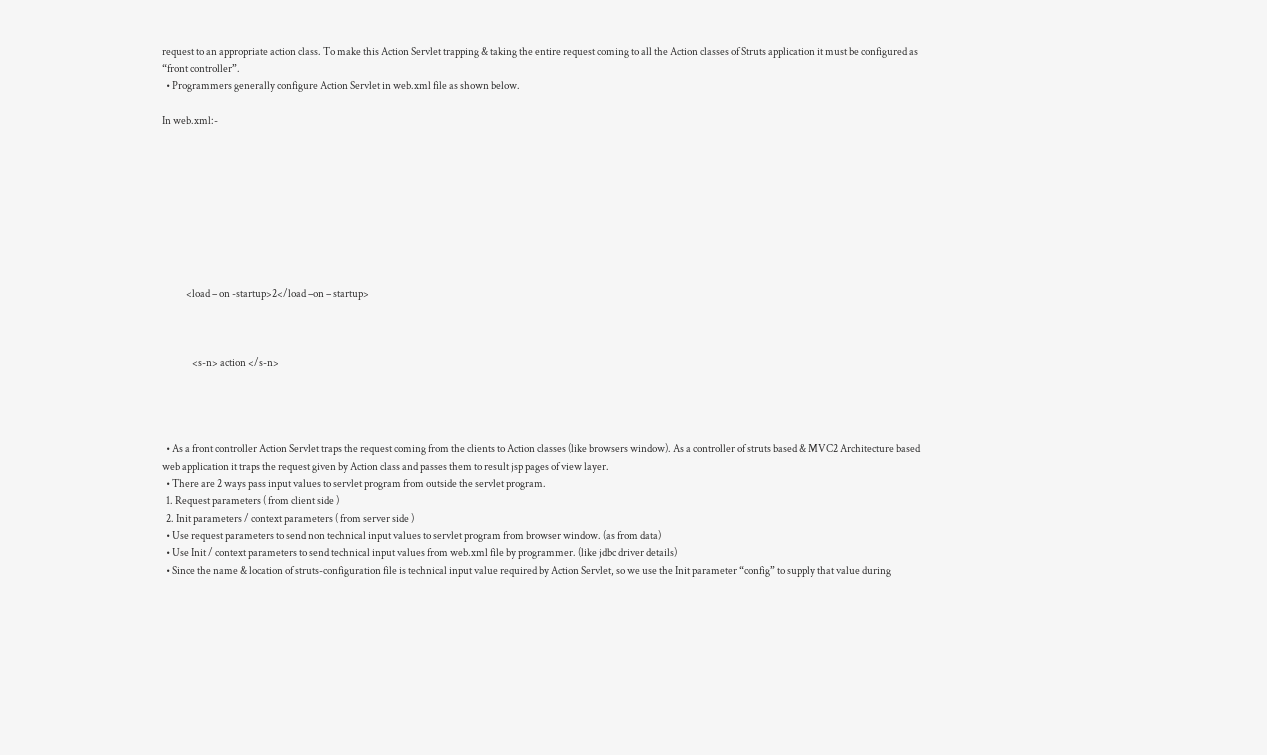request to an appropriate action class. To make this Action Servlet trapping & taking the entire request coming to all the Action classes of Struts application it must be configured as “front controller”.
  • Programmers generally configure Action Servlet in web.xml file as shown below.

In web.xml:-









            <load – on -startup>2</load –on – startup>



               <s-n> action </s-n>




  • As a front controller Action Servlet traps the request coming from the clients to Action classes (like browsers window). As a controller of struts based & MVC2 Architecture based web application it traps the request given by Action class and passes them to result jsp pages of view layer.
  • There are 2 ways pass input values to servlet program from outside the servlet program.
  1. Request parameters ( from client side )
  2. Init parameters / context parameters ( from server side )
  • Use request parameters to send non technical input values to servlet program from browser window. (as from data)
  • Use Init / context parameters to send technical input values from web.xml file by programmer. (like jdbc driver details)
  • Since the name & location of struts-configuration file is technical input value required by Action Servlet, so we use the Init parameter “config” to supply that value during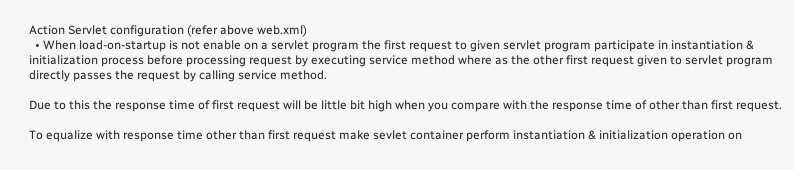Action Servlet configuration (refer above web.xml)
  • When load-on-startup is not enable on a servlet program the first request to given servlet program participate in instantiation & initialization process before processing request by executing service method where as the other first request given to servlet program directly passes the request by calling service method.

Due to this the response time of first request will be little bit high when you compare with the response time of other than first request.

To equalize with response time other than first request make sevlet container perform instantiation & initialization operation on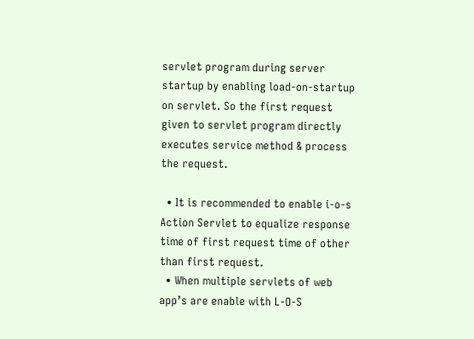servlet program during server startup by enabling load-on-startup on servlet. So the first request given to servlet program directly executes service method & process the request.

  • It is recommended to enable i-o-s Action Servlet to equalize response time of first request time of other than first request.
  • When multiple servlets of web app’s are enable with L-O-S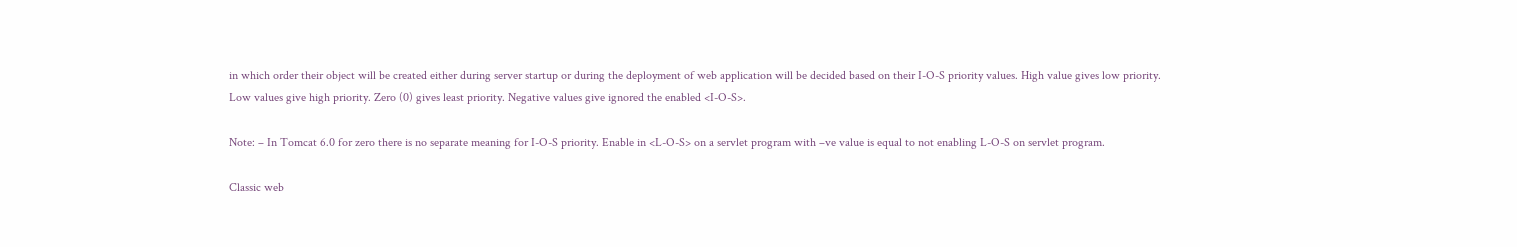in which order their object will be created either during server startup or during the deployment of web application will be decided based on their I-O-S priority values. High value gives low priority. Low values give high priority. Zero (0) gives least priority. Negative values give ignored the enabled <I-O-S>.

Note: – In Tomcat 6.0 for zero there is no separate meaning for I-O-S priority. Enable in <L-O-S> on a servlet program with –ve value is equal to not enabling L-O-S on servlet program.

Classic web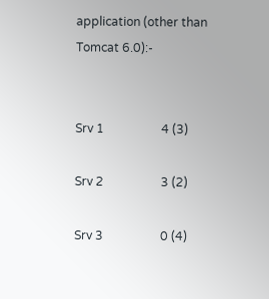application (other than Tomcat 6.0):-


Srv 1                   4 (3)

Srv 2                   3 (2)

Srv 3                   0 (4)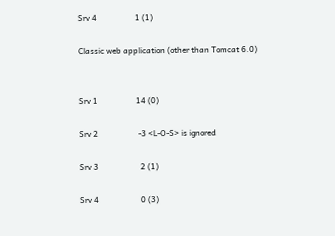Srv 4                   1 (1)

Classic web application (other than Tomcat 6.0)


Srv 1                   14 (0)

Srv 2                    -3 <L-O-S> is ignored

Srv 3                     2 (1)

Srv 4                     0 (3)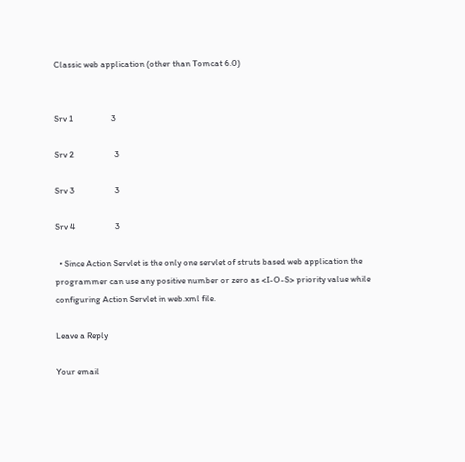Classic web application (other than Tomcat 6.0)


Srv 1                   3

Srv 2                    3

Srv 3                    3

Srv 4                    3

  • Since Action Servlet is the only one servlet of struts based web application the programmer can use any positive number or zero as <I-O-S> priority value while configuring Action Servlet in web.xml file.

Leave a Reply

Your email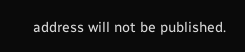address will not be published.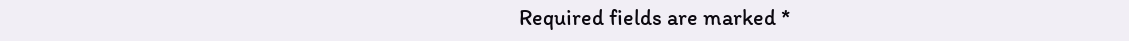Required fields are marked *